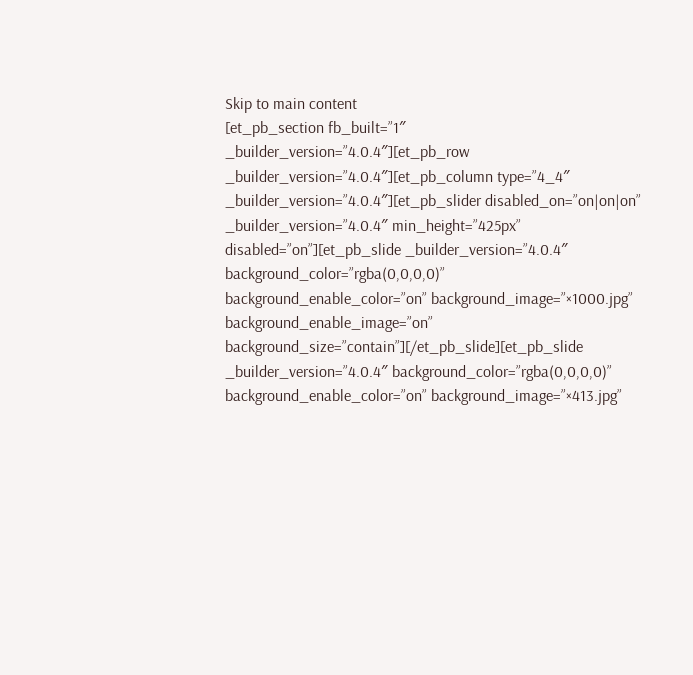Skip to main content
[et_pb_section fb_built=”1″ _builder_version=”4.0.4″][et_pb_row _builder_version=”4.0.4″][et_pb_column type=”4_4″ _builder_version=”4.0.4″][et_pb_slider disabled_on=”on|on|on” _builder_version=”4.0.4″ min_height=”425px” disabled=”on”][et_pb_slide _builder_version=”4.0.4″ background_color=”rgba(0,0,0,0)” background_enable_color=”on” background_image=”×1000.jpg” background_enable_image=”on” background_size=”contain”][/et_pb_slide][et_pb_slide _builder_version=”4.0.4″ background_color=”rgba(0,0,0,0)” background_enable_color=”on” background_image=”×413.jpg”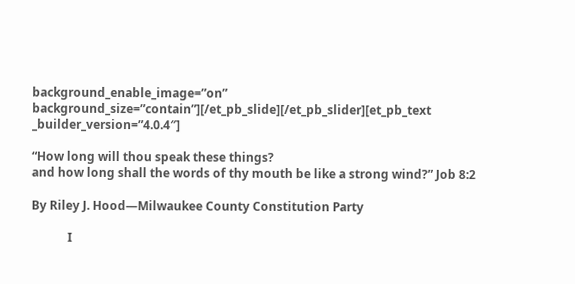background_enable_image=”on” background_size=”contain”][/et_pb_slide][/et_pb_slider][et_pb_text _builder_version=”4.0.4″]

“How long will thou speak these things?
and how long shall the words of thy mouth be like a strong wind?” Job 8:2

By Riley J. Hood—Milwaukee County Constitution Party

            I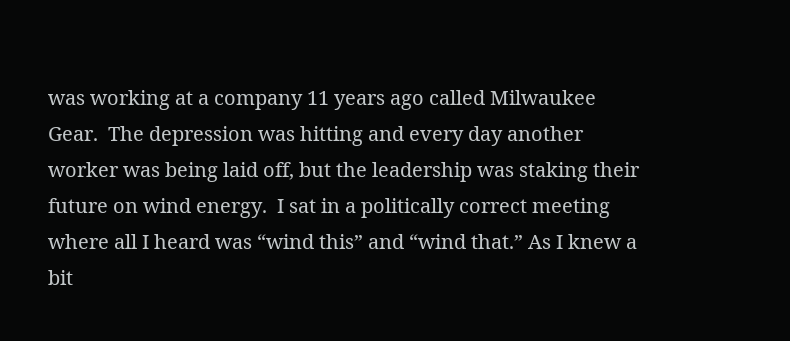was working at a company 11 years ago called Milwaukee Gear.  The depression was hitting and every day another worker was being laid off, but the leadership was staking their future on wind energy.  I sat in a politically correct meeting where all I heard was “wind this” and “wind that.” As I knew a bit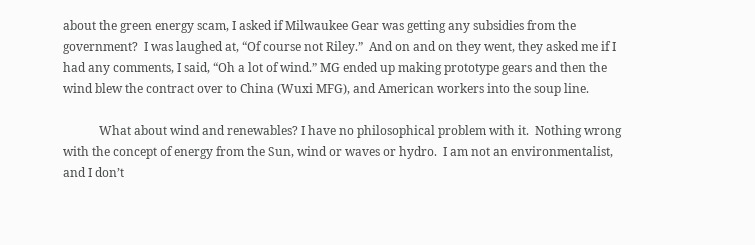about the green energy scam, I asked if Milwaukee Gear was getting any subsidies from the government?  I was laughed at, “Of course not Riley.”  And on and on they went, they asked me if I had any comments, I said, “Oh a lot of wind.” MG ended up making prototype gears and then the wind blew the contract over to China (Wuxi MFG), and American workers into the soup line.

            What about wind and renewables? I have no philosophical problem with it.  Nothing wrong with the concept of energy from the Sun, wind or waves or hydro.  I am not an environmentalist, and I don’t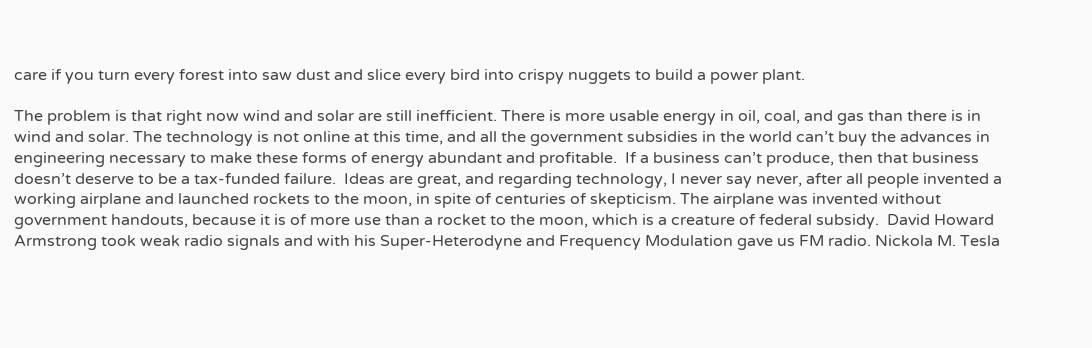care if you turn every forest into saw dust and slice every bird into crispy nuggets to build a power plant.

The problem is that right now wind and solar are still inefficient. There is more usable energy in oil, coal, and gas than there is in wind and solar. The technology is not online at this time, and all the government subsidies in the world can’t buy the advances in engineering necessary to make these forms of energy abundant and profitable.  If a business can’t produce, then that business doesn’t deserve to be a tax-funded failure.  Ideas are great, and regarding technology, I never say never, after all people invented a working airplane and launched rockets to the moon, in spite of centuries of skepticism. The airplane was invented without government handouts, because it is of more use than a rocket to the moon, which is a creature of federal subsidy.  David Howard Armstrong took weak radio signals and with his Super-Heterodyne and Frequency Modulation gave us FM radio. Nickola M. Tesla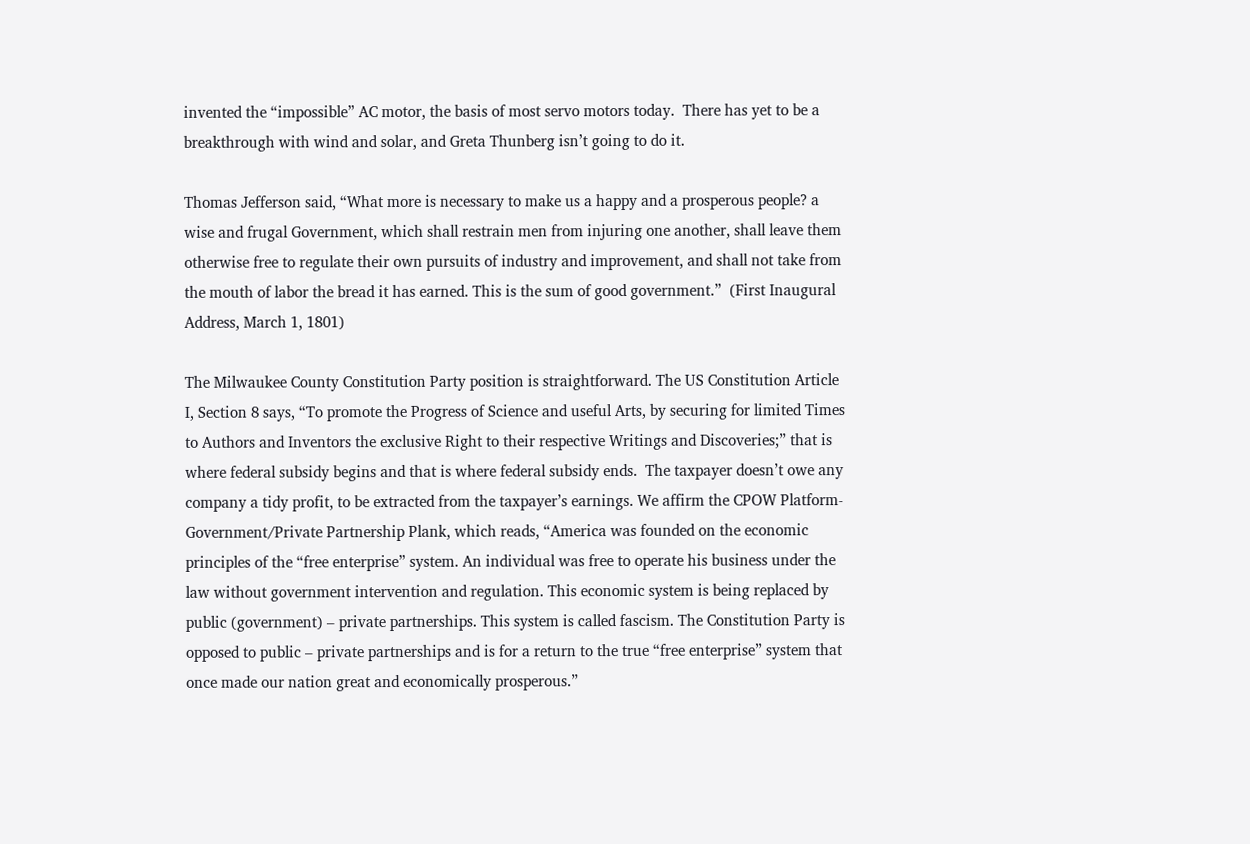invented the “impossible” AC motor, the basis of most servo motors today.  There has yet to be a breakthrough with wind and solar, and Greta Thunberg isn’t going to do it.

Thomas Jefferson said, “What more is necessary to make us a happy and a prosperous people? a wise and frugal Government, which shall restrain men from injuring one another, shall leave them otherwise free to regulate their own pursuits of industry and improvement, and shall not take from the mouth of labor the bread it has earned. This is the sum of good government.”  (First Inaugural Address, March 1, 1801)

The Milwaukee County Constitution Party position is straightforward. The US Constitution Article I, Section 8 says, “To promote the Progress of Science and useful Arts, by securing for limited Times to Authors and Inventors the exclusive Right to their respective Writings and Discoveries;” that is where federal subsidy begins and that is where federal subsidy ends.  The taxpayer doesn’t owe any company a tidy profit, to be extracted from the taxpayer’s earnings. We affirm the CPOW Platform-Government/Private Partnership Plank, which reads, “America was founded on the economic principles of the “free enterprise” system. An individual was free to operate his business under the law without government intervention and regulation. This economic system is being replaced by public (government) – private partnerships. This system is called fascism. The Constitution Party is opposed to public – private partnerships and is for a return to the true “free enterprise” system that once made our nation great and economically prosperous.”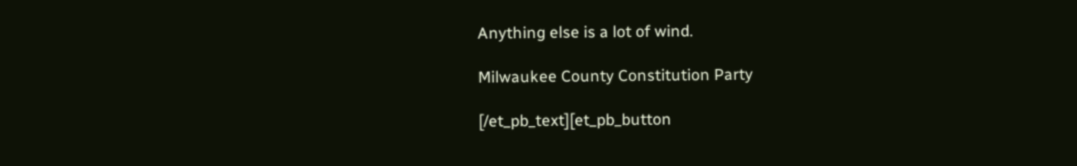Anything else is a lot of wind.

Milwaukee County Constitution Party

[/et_pb_text][et_pb_button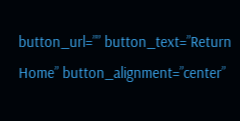button_url=”” button_text=”Return Home” button_alignment=”center”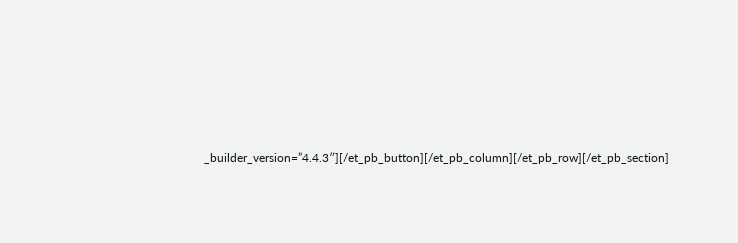_builder_version=”4.4.3″][/et_pb_button][/et_pb_column][/et_pb_row][/et_pb_section]